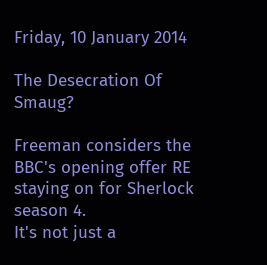Friday, 10 January 2014

The Desecration Of Smaug?

Freeman considers the BBC's opening offer RE
staying on for Sherlock season 4.
It's not just a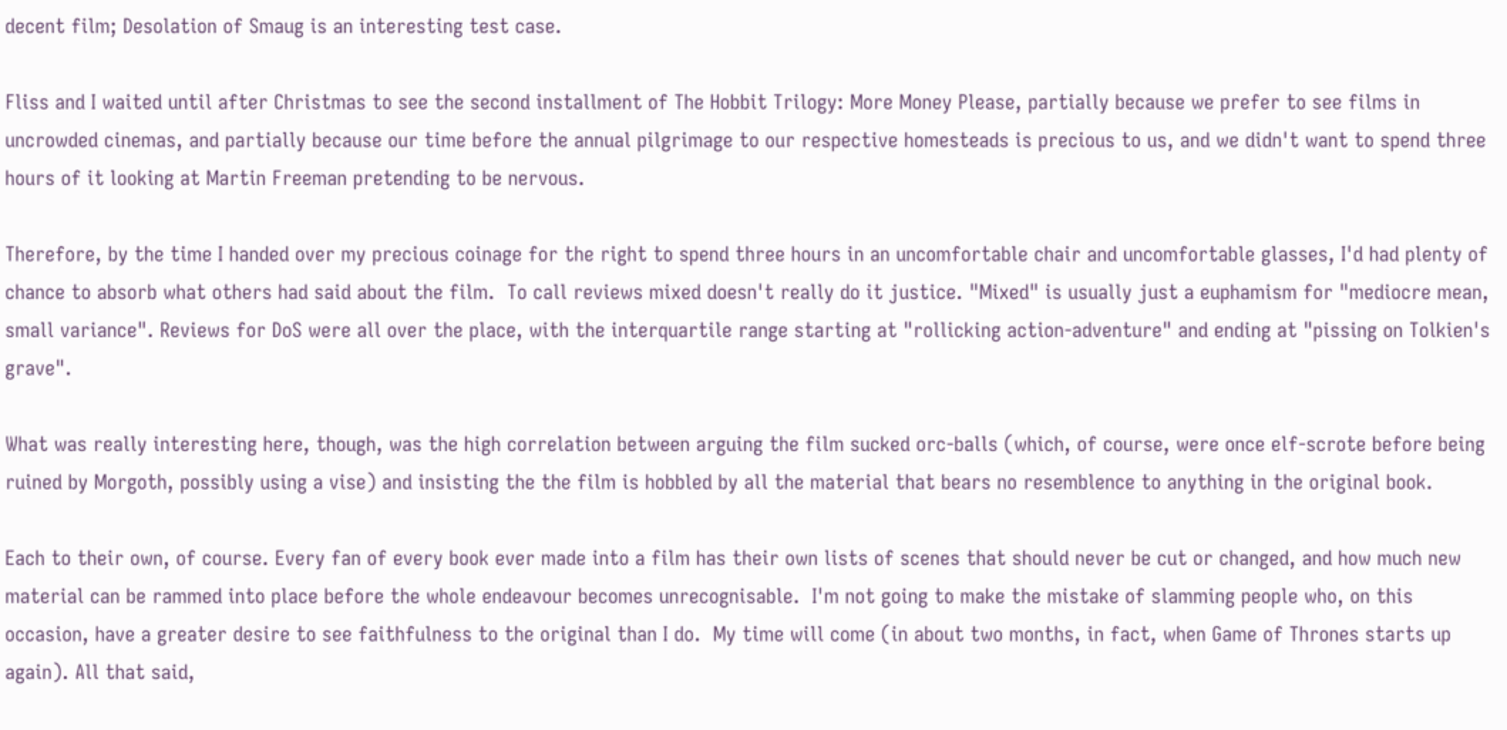decent film; Desolation of Smaug is an interesting test case.

Fliss and I waited until after Christmas to see the second installment of The Hobbit Trilogy: More Money Please, partially because we prefer to see films in uncrowded cinemas, and partially because our time before the annual pilgrimage to our respective homesteads is precious to us, and we didn't want to spend three hours of it looking at Martin Freeman pretending to be nervous.

Therefore, by the time I handed over my precious coinage for the right to spend three hours in an uncomfortable chair and uncomfortable glasses, I'd had plenty of chance to absorb what others had said about the film.  To call reviews mixed doesn't really do it justice. "Mixed" is usually just a euphamism for "mediocre mean, small variance". Reviews for DoS were all over the place, with the interquartile range starting at "rollicking action-adventure" and ending at "pissing on Tolkien's grave".

What was really interesting here, though, was the high correlation between arguing the film sucked orc-balls (which, of course, were once elf-scrote before being ruined by Morgoth, possibly using a vise) and insisting the the film is hobbled by all the material that bears no resemblence to anything in the original book.

Each to their own, of course. Every fan of every book ever made into a film has their own lists of scenes that should never be cut or changed, and how much new material can be rammed into place before the whole endeavour becomes unrecognisable.  I'm not going to make the mistake of slamming people who, on this occasion, have a greater desire to see faithfulness to the original than I do.  My time will come (in about two months, in fact, when Game of Thrones starts up again). All that said,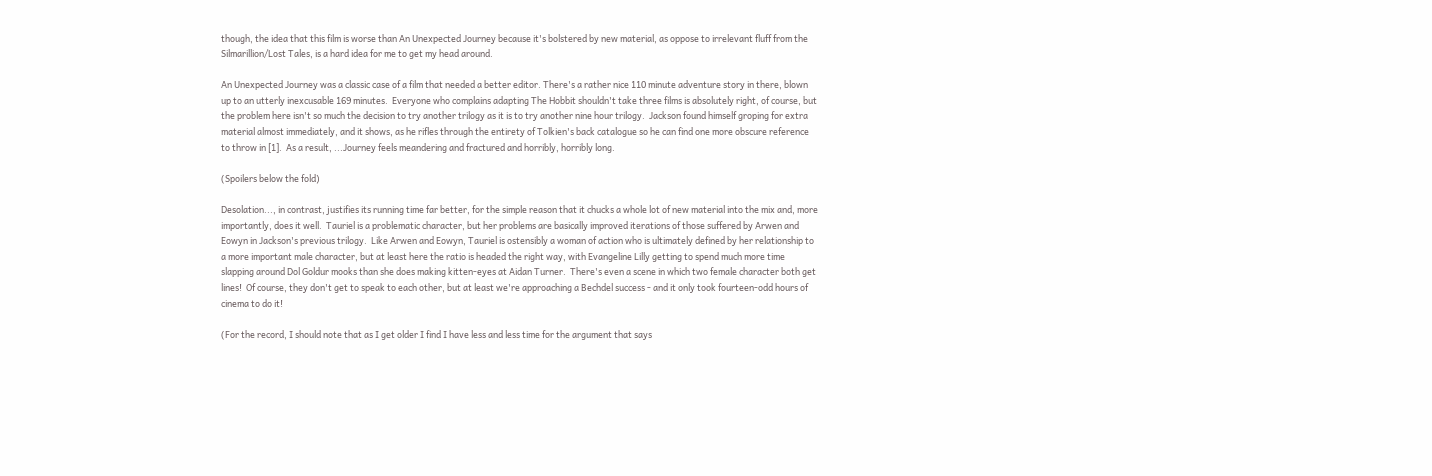though, the idea that this film is worse than An Unexpected Journey because it's bolstered by new material, as oppose to irrelevant fluff from the Silmarillion/Lost Tales, is a hard idea for me to get my head around.

An Unexpected Journey was a classic case of a film that needed a better editor. There's a rather nice 110 minute adventure story in there, blown up to an utterly inexcusable 169 minutes.  Everyone who complains adapting The Hobbit shouldn't take three films is absolutely right, of course, but the problem here isn't so much the decision to try another trilogy as it is to try another nine hour trilogy.  Jackson found himself groping for extra material almost immediately, and it shows, as he rifles through the entirety of Tolkien's back catalogue so he can find one more obscure reference to throw in [1].  As a result, ...Journey feels meandering and fractured and horribly, horribly long.

(Spoilers below the fold)

Desolation..., in contrast, justifies its running time far better, for the simple reason that it chucks a whole lot of new material into the mix and, more importantly, does it well.  Tauriel is a problematic character, but her problems are basically improved iterations of those suffered by Arwen and Eowyn in Jackson's previous trilogy.  Like Arwen and Eowyn, Tauriel is ostensibly a woman of action who is ultimately defined by her relationship to a more important male character, but at least here the ratio is headed the right way, with Evangeline Lilly getting to spend much more time slapping around Dol Goldur mooks than she does making kitten-eyes at Aidan Turner.  There's even a scene in which two female character both get lines!  Of course, they don't get to speak to each other, but at least we're approaching a Bechdel success - and it only took fourteen-odd hours of cinema to do it!

(For the record, I should note that as I get older I find I have less and less time for the argument that says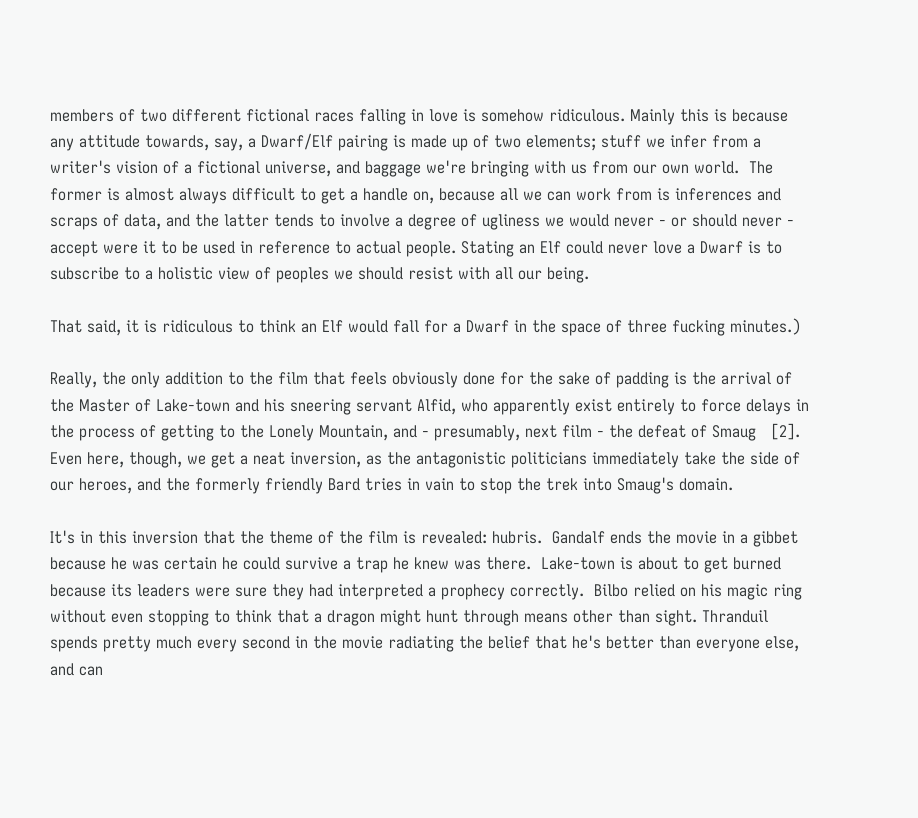members of two different fictional races falling in love is somehow ridiculous. Mainly this is because any attitude towards, say, a Dwarf/Elf pairing is made up of two elements; stuff we infer from a writer's vision of a fictional universe, and baggage we're bringing with us from our own world.  The former is almost always difficult to get a handle on, because all we can work from is inferences and scraps of data, and the latter tends to involve a degree of ugliness we would never - or should never - accept were it to be used in reference to actual people. Stating an Elf could never love a Dwarf is to subscribe to a holistic view of peoples we should resist with all our being.

That said, it is ridiculous to think an Elf would fall for a Dwarf in the space of three fucking minutes.)

Really, the only addition to the film that feels obviously done for the sake of padding is the arrival of the Master of Lake-town and his sneering servant Alfid, who apparently exist entirely to force delays in the process of getting to the Lonely Mountain, and - presumably, next film - the defeat of Smaug   [2]. Even here, though, we get a neat inversion, as the antagonistic politicians immediately take the side of our heroes, and the formerly friendly Bard tries in vain to stop the trek into Smaug's domain.

It's in this inversion that the theme of the film is revealed: hubris.  Gandalf ends the movie in a gibbet because he was certain he could survive a trap he knew was there.  Lake-town is about to get burned because its leaders were sure they had interpreted a prophecy correctly.  Bilbo relied on his magic ring without even stopping to think that a dragon might hunt through means other than sight. Thranduil spends pretty much every second in the movie radiating the belief that he's better than everyone else, and can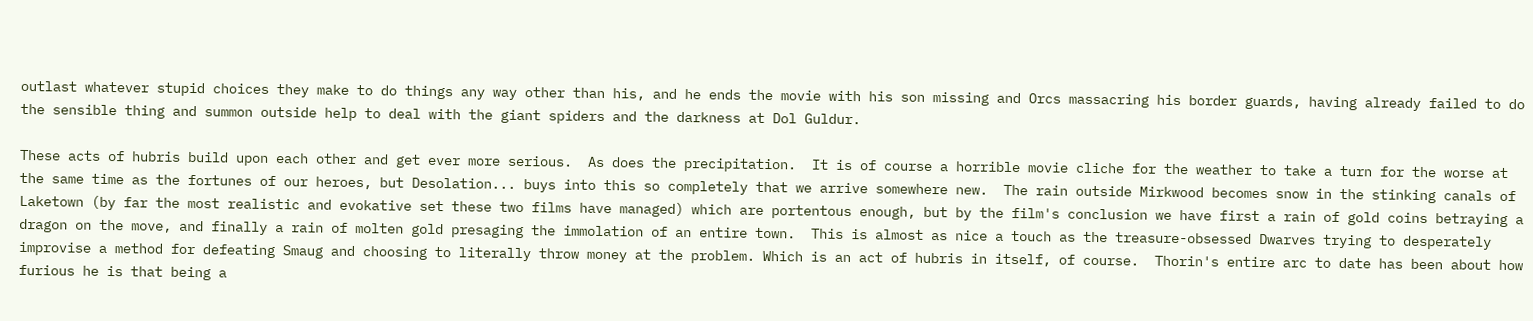outlast whatever stupid choices they make to do things any way other than his, and he ends the movie with his son missing and Orcs massacring his border guards, having already failed to do the sensible thing and summon outside help to deal with the giant spiders and the darkness at Dol Guldur.

These acts of hubris build upon each other and get ever more serious.  As does the precipitation.  It is of course a horrible movie cliche for the weather to take a turn for the worse at the same time as the fortunes of our heroes, but Desolation... buys into this so completely that we arrive somewhere new.  The rain outside Mirkwood becomes snow in the stinking canals of Laketown (by far the most realistic and evokative set these two films have managed) which are portentous enough, but by the film's conclusion we have first a rain of gold coins betraying a dragon on the move, and finally a rain of molten gold presaging the immolation of an entire town.  This is almost as nice a touch as the treasure-obsessed Dwarves trying to desperately improvise a method for defeating Smaug and choosing to literally throw money at the problem. Which is an act of hubris in itself, of course.  Thorin's entire arc to date has been about how furious he is that being a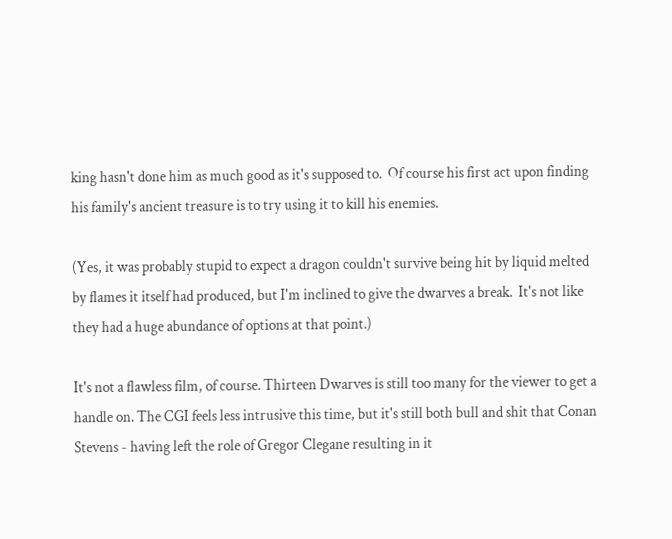king hasn't done him as much good as it's supposed to.  Of course his first act upon finding his family's ancient treasure is to try using it to kill his enemies.

(Yes, it was probably stupid to expect a dragon couldn't survive being hit by liquid melted by flames it itself had produced, but I'm inclined to give the dwarves a break.  It's not like they had a huge abundance of options at that point.)

It's not a flawless film, of course. Thirteen Dwarves is still too many for the viewer to get a handle on. The CGI feels less intrusive this time, but it's still both bull and shit that Conan Stevens - having left the role of Gregor Clegane resulting in it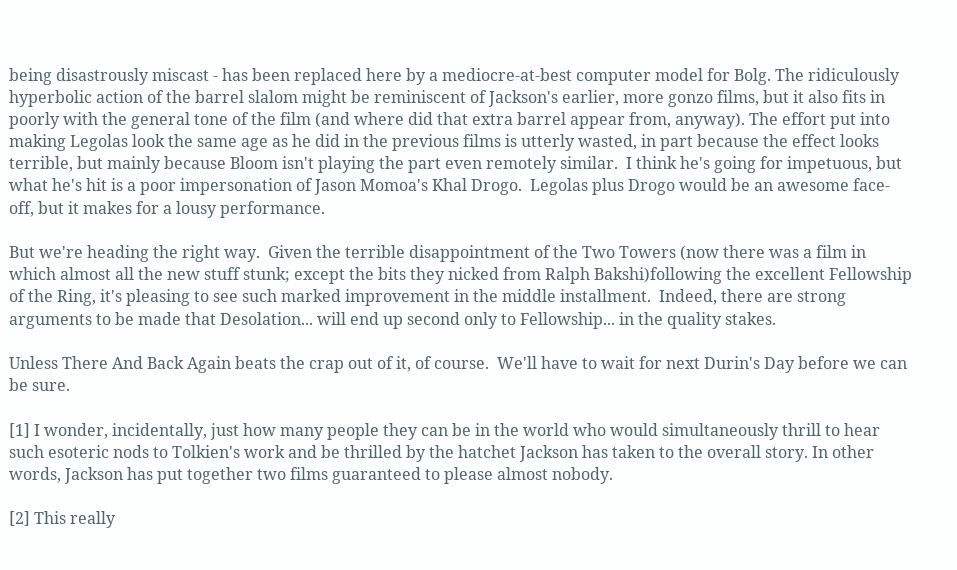being disastrously miscast - has been replaced here by a mediocre-at-best computer model for Bolg. The ridiculously hyperbolic action of the barrel slalom might be reminiscent of Jackson's earlier, more gonzo films, but it also fits in poorly with the general tone of the film (and where did that extra barrel appear from, anyway). The effort put into making Legolas look the same age as he did in the previous films is utterly wasted, in part because the effect looks terrible, but mainly because Bloom isn't playing the part even remotely similar.  I think he's going for impetuous, but what he's hit is a poor impersonation of Jason Momoa's Khal Drogo.  Legolas plus Drogo would be an awesome face-off, but it makes for a lousy performance.

But we're heading the right way.  Given the terrible disappointment of the Two Towers (now there was a film in which almost all the new stuff stunk; except the bits they nicked from Ralph Bakshi)following the excellent Fellowship of the Ring, it's pleasing to see such marked improvement in the middle installment.  Indeed, there are strong arguments to be made that Desolation... will end up second only to Fellowship... in the quality stakes.

Unless There And Back Again beats the crap out of it, of course.  We'll have to wait for next Durin's Day before we can be sure.

[1] I wonder, incidentally, just how many people they can be in the world who would simultaneously thrill to hear such esoteric nods to Tolkien's work and be thrilled by the hatchet Jackson has taken to the overall story. In other words, Jackson has put together two films guaranteed to please almost nobody.

[2] This really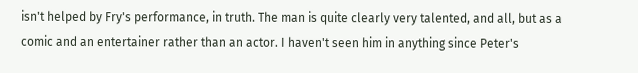isn't helped by Fry's performance, in truth. The man is quite clearly very talented, and all, but as a comic and an entertainer rather than an actor. I haven't seen him in anything since Peter's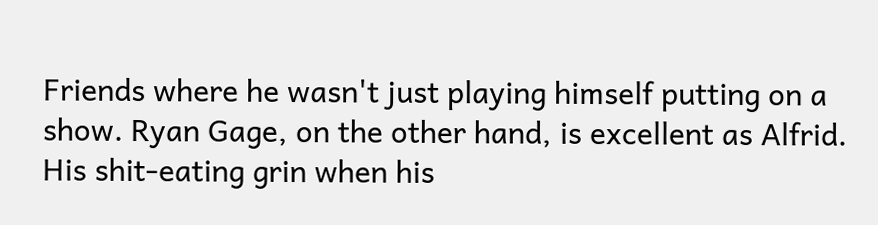Friends where he wasn't just playing himself putting on a show. Ryan Gage, on the other hand, is excellent as Alfrid.  His shit-eating grin when his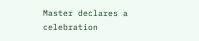Master declares a celebration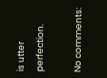is utter perfection.

No comments: